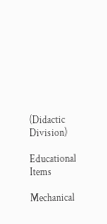(Didactic Division)

Educational Items

Mechanical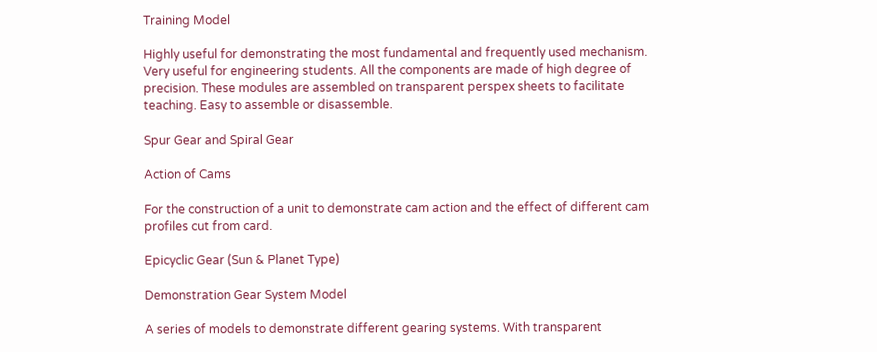Training Model

Highly useful for demonstrating the most fundamental and frequently used mechanism. Very useful for engineering students. All the components are made of high degree of precision. These modules are assembled on transparent perspex sheets to facilitate teaching. Easy to assemble or disassemble.

Spur Gear and Spiral Gear

Action of Cams

For the construction of a unit to demonstrate cam action and the effect of different cam profiles cut from card.

Epicyclic Gear (Sun & Planet Type)

Demonstration Gear System Model

A series of models to demonstrate different gearing systems. With transparent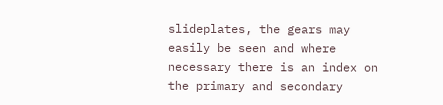slideplates, the gears may easily be seen and where necessary there is an index on the primary and secondary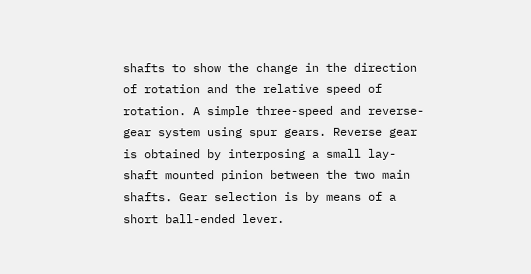shafts to show the change in the direction of rotation and the relative speed of rotation. A simple three-speed and reverse-gear system using spur gears. Reverse gear is obtained by interposing a small lay-shaft mounted pinion between the two main shafts. Gear selection is by means of a short ball-ended lever.